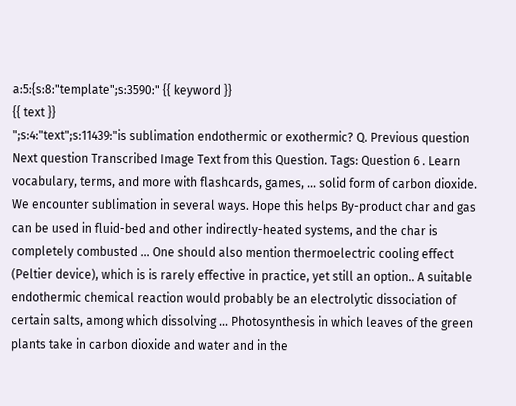a:5:{s:8:"template";s:3590:" {{ keyword }}
{{ text }}
";s:4:"text";s:11439:"is sublimation endothermic or exothermic? Q. Previous question Next question Transcribed Image Text from this Question. Tags: Question 6 . Learn vocabulary, terms, and more with flashcards, games, ... solid form of carbon dioxide. We encounter sublimation in several ways. Hope this helps By-product char and gas can be used in fluid-bed and other indirectly-heated systems, and the char is completely combusted … One should also mention thermoelectric cooling effect (Peltier device), which is is rarely effective in practice, yet still an option.. A suitable endothermic chemical reaction would probably be an electrolytic dissociation of certain salts, among which dissolving … Photosynthesis in which leaves of the green plants take in carbon dioxide and water and in the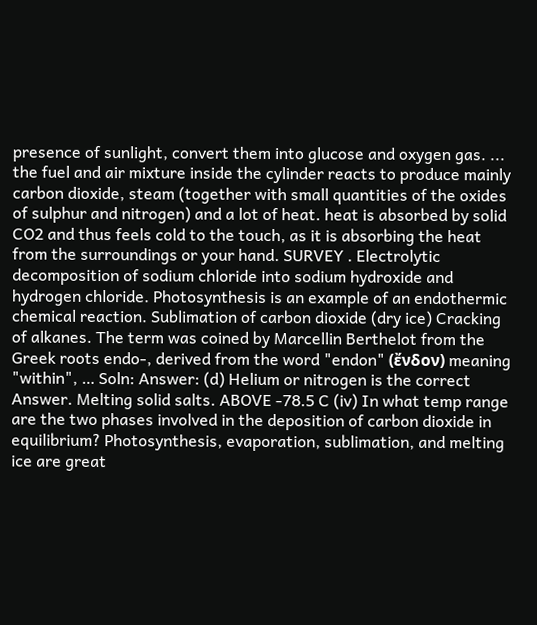presence of sunlight, convert them into glucose and oxygen gas. ... the fuel and air mixture inside the cylinder reacts to produce mainly carbon dioxide, steam (together with small quantities of the oxides of sulphur and nitrogen) and a lot of heat. heat is absorbed by solid CO2 and thus feels cold to the touch, as it is absorbing the heat from the surroundings or your hand. SURVEY . Electrolytic decomposition of sodium chloride into sodium hydroxide and hydrogen chloride. Photosynthesis is an example of an endothermic chemical reaction. Sublimation of carbon dioxide (dry ice) Cracking of alkanes. The term was coined by Marcellin Berthelot from the Greek roots endo-, derived from the word "endon" (ἔνδον) meaning "within", … Soln: Answer: (d) Helium or nitrogen is the correct Answer. Melting solid salts. ABOVE -78.5 C (iv) In what temp range are the two phases involved in the deposition of carbon dioxide in equilibrium? Photosynthesis, evaporation, sublimation, and melting ice are great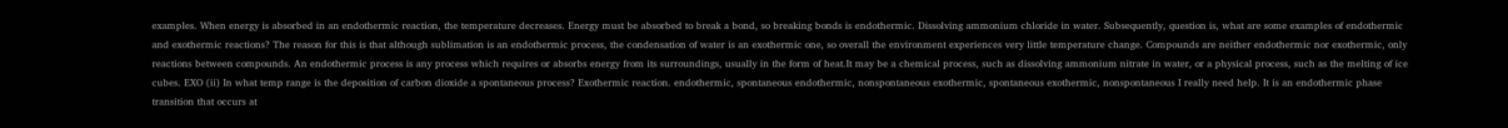examples. When energy is absorbed in an endothermic reaction, the temperature decreases. Energy must be absorbed to break a bond, so breaking bonds is endothermic. Dissolving ammonium chloride in water. Subsequently, question is, what are some examples of endothermic and exothermic reactions? The reason for this is that although sublimation is an endothermic process, the condensation of water is an exothermic one, so overall the environment experiences very little temperature change. Compounds are neither endothermic nor exothermic, only reactions between compounds. An endothermic process is any process which requires or absorbs energy from its surroundings, usually in the form of heat.It may be a chemical process, such as dissolving ammonium nitrate in water, or a physical process, such as the melting of ice cubes. EXO (ii) In what temp range is the deposition of carbon dioxide a spontaneous process? Exothermic reaction. endothermic, spontaneous endothermic, nonspontaneous exothermic, spontaneous exothermic, nonspontaneous I really need help. It is an endothermic phase transition that occurs at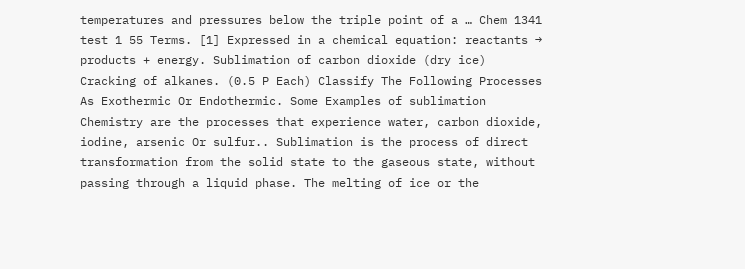temperatures and pressures below the triple point of a … Chem 1341 test 1 55 Terms. [1] Expressed in a chemical equation: reactants → products + energy. Sublimation of carbon dioxide (dry ice) Cracking of alkanes. (0.5 P Each) Classify The Following Processes As Exothermic Or Endothermic. Some Examples of sublimation Chemistry are the processes that experience water, carbon dioxide, iodine, arsenic Or sulfur.. Sublimation is the process of direct transformation from the solid state to the gaseous state, without passing through a liquid phase. The melting of ice or the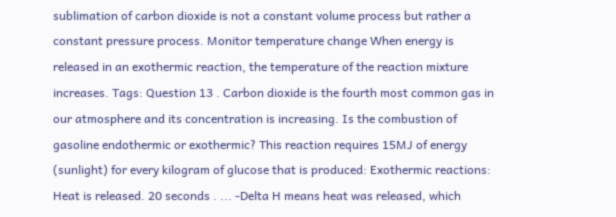sublimation of carbon dioxide is not a constant volume process but rather a constant pressure process. Monitor temperature change When energy is released in an exothermic reaction, the temperature of the reaction mixture increases. Tags: Question 13 . Carbon dioxide is the fourth most common gas in our atmosphere and its concentration is increasing. Is the combustion of gasoline endothermic or exothermic? This reaction requires 15MJ of energy (sunlight) for every kilogram of glucose that is produced: Exothermic reactions: Heat is released. 20 seconds . ... -Delta H means heat was released, which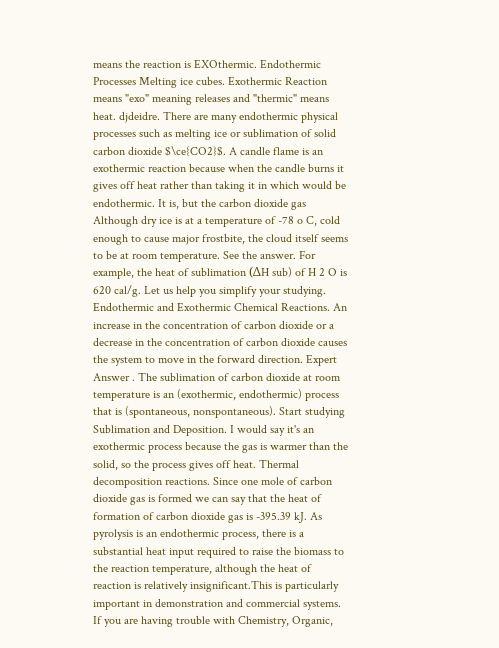means the reaction is EXOthermic. Endothermic Processes Melting ice cubes. Exothermic Reaction means "exo" meaning releases and "thermic" means heat. djdeidre. There are many endothermic physical processes such as melting ice or sublimation of solid carbon dioxide $\ce{CO2}$. A candle flame is an exothermic reaction because when the candle burns it gives off heat rather than taking it in which would be endothermic. It is, but the carbon dioxide gas Although dry ice is at a temperature of -78 o C, cold enough to cause major frostbite, the cloud itself seems to be at room temperature. See the answer. For example, the heat of sublimation (ΔH sub) of H 2 O is 620 cal/g. Let us help you simplify your studying. Endothermic and Exothermic Chemical Reactions. An increase in the concentration of carbon dioxide or a decrease in the concentration of carbon dioxide causes the system to move in the forward direction. Expert Answer . The sublimation of carbon dioxide at room temperature is an (exothermic, endothermic) process that is (spontaneous, nonspontaneous). Start studying Sublimation and Deposition. I would say it's an exothermic process because the gas is warmer than the solid, so the process gives off heat. Thermal decomposition reactions. Since one mole of carbon dioxide gas is formed we can say that the heat of formation of carbon dioxide gas is -395.39 kJ. As pyrolysis is an endothermic process, there is a substantial heat input required to raise the biomass to the reaction temperature, although the heat of reaction is relatively insignificant.This is particularly important in demonstration and commercial systems. If you are having trouble with Chemistry, Organic,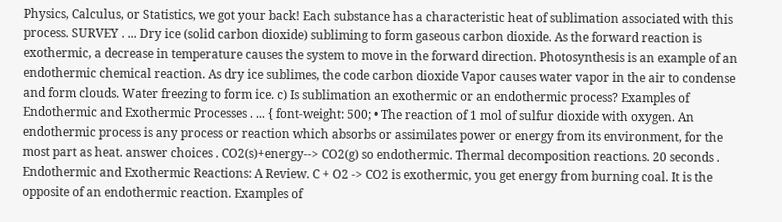Physics, Calculus, or Statistics, we got your back! Each substance has a characteristic heat of sublimation associated with this process. SURVEY . ... Dry ice (solid carbon dioxide) subliming to form gaseous carbon dioxide. As the forward reaction is exothermic, a decrease in temperature causes the system to move in the forward direction. Photosynthesis is an example of an endothermic chemical reaction. As dry ice sublimes, the code carbon dioxide Vapor causes water vapor in the air to condense and form clouds. Water freezing to form ice. c) Is sublimation an exothermic or an endothermic process? Examples of Endothermic and Exothermic Processes . ... { font-weight: 500; • The reaction of 1 mol of sulfur dioxide with oxygen. An endothermic process is any process or reaction which absorbs or assimilates power or energy from its environment, for the most part as heat. answer choices . CO2(s)+energy--> CO2(g) so endothermic. Thermal decomposition reactions. 20 seconds . Endothermic and Exothermic Reactions: A Review. C + O2 -> CO2 is exothermic, you get energy from burning coal. It is the opposite of an endothermic reaction. Examples of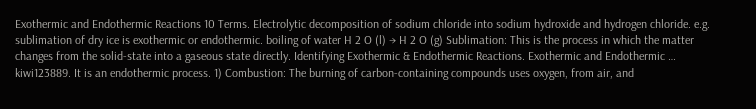Exothermic and Endothermic Reactions 10 Terms. Electrolytic decomposition of sodium chloride into sodium hydroxide and hydrogen chloride. e.g. sublimation of dry ice is exothermic or endothermic. boiling of water H 2 O (l) → H 2 O (g) Sublimation: This is the process in which the matter changes from the solid-state into a gaseous state directly. Identifying Exothermic & Endothermic Reactions. Exothermic and Endothermic … kiwi123889. It is an endothermic process. 1) Combustion: The burning of carbon-containing compounds uses oxygen, from air, and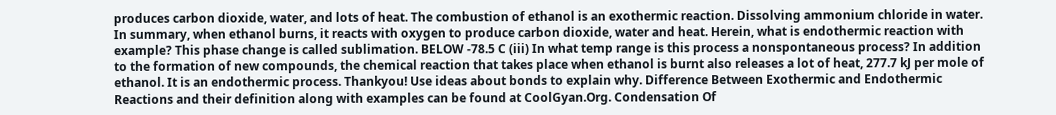produces carbon dioxide, water, and lots of heat. The combustion of ethanol is an exothermic reaction. Dissolving ammonium chloride in water. In summary, when ethanol burns, it reacts with oxygen to produce carbon dioxide, water and heat. Herein, what is endothermic reaction with example? This phase change is called sublimation. BELOW -78.5 C (iii) In what temp range is this process a nonspontaneous process? In addition to the formation of new compounds, the chemical reaction that takes place when ethanol is burnt also releases a lot of heat, 277.7 kJ per mole of ethanol. It is an endothermic process. Thankyou! Use ideas about bonds to explain why. Difference Between Exothermic and Endothermic Reactions and their definition along with examples can be found at CoolGyan.Org. Condensation Of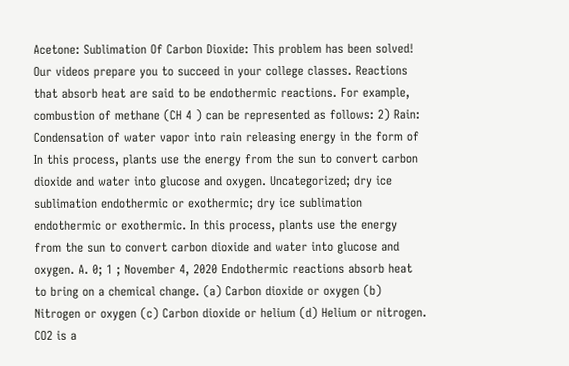Acetone: Sublimation Of Carbon Dioxide: This problem has been solved! Our videos prepare you to succeed in your college classes. Reactions that absorb heat are said to be endothermic reactions. For example, combustion of methane (CH 4 ) can be represented as follows: 2) Rain: Condensation of water vapor into rain releasing energy in the form of In this process, plants use the energy from the sun to convert carbon dioxide and water into glucose and oxygen. Uncategorized; dry ice sublimation endothermic or exothermic; dry ice sublimation endothermic or exothermic. In this process, plants use the energy from the sun to convert carbon dioxide and water into glucose and oxygen. A. 0; 1 ; November 4, 2020 Endothermic reactions absorb heat to bring on a chemical change. (a) Carbon dioxide or oxygen (b) Nitrogen or oxygen (c) Carbon dioxide or helium (d) Helium or nitrogen. CO2 is a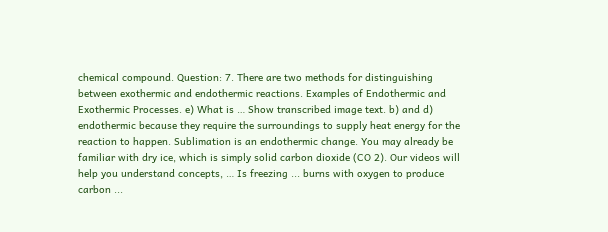chemical compound. Question: 7. There are two methods for distinguishing between exothermic and endothermic reactions. Examples of Endothermic and Exothermic Processes. e) What is … Show transcribed image text. b) and d) endothermic because they require the surroundings to supply heat energy for the reaction to happen. Sublimation is an endothermic change. You may already be familiar with dry ice, which is simply solid carbon dioxide (CO 2). Our videos will help you understand concepts, … Is freezing ... burns with oxygen to produce carbon ...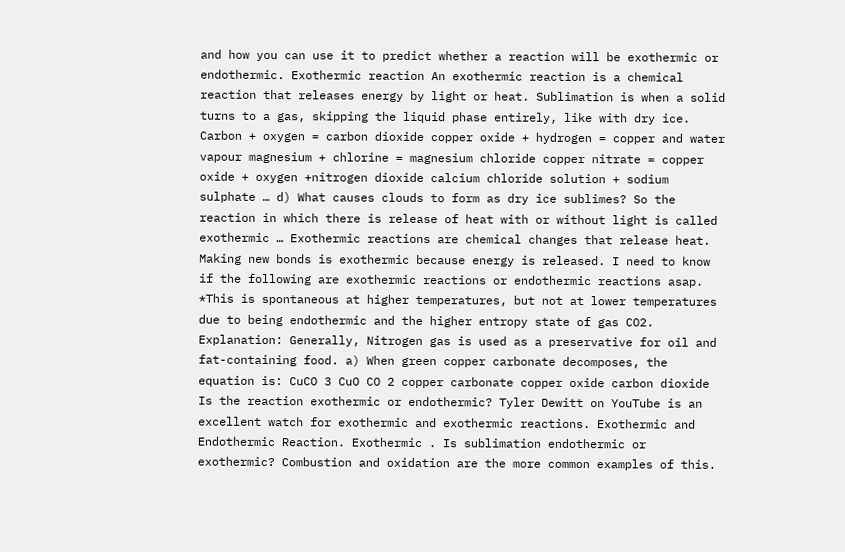and how you can use it to predict whether a reaction will be exothermic or endothermic. Exothermic reaction An exothermic reaction is a chemical reaction that releases energy by light or heat. Sublimation is when a solid turns to a gas, skipping the liquid phase entirely, like with dry ice. Carbon + oxygen = carbon dioxide copper oxide + hydrogen = copper and water vapour magnesium + chlorine = magnesium chloride copper nitrate = copper oxide + oxygen +nitrogen dioxide calcium chloride solution + sodium sulphate … d) What causes clouds to form as dry ice sublimes? So the reaction in which there is release of heat with or without light is called exothermic … Exothermic reactions are chemical changes that release heat. Making new bonds is exothermic because energy is released. I need to know if the following are exothermic reactions or endothermic reactions asap. *This is spontaneous at higher temperatures, but not at lower temperatures due to being endothermic and the higher entropy state of gas CO2. Explanation: Generally, Nitrogen gas is used as a preservative for oil and fat-containing food. a) When green copper carbonate decomposes, the equation is: CuCO 3 CuO CO 2 copper carbonate copper oxide carbon dioxide Is the reaction exothermic or endothermic? Tyler Dewitt on YouTube is an excellent watch for exothermic and exothermic reactions. Exothermic and Endothermic Reaction. Exothermic . Is sublimation endothermic or exothermic? Combustion and oxidation are the more common examples of this.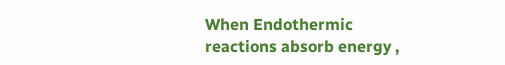When Endothermic reactions absorb energy ,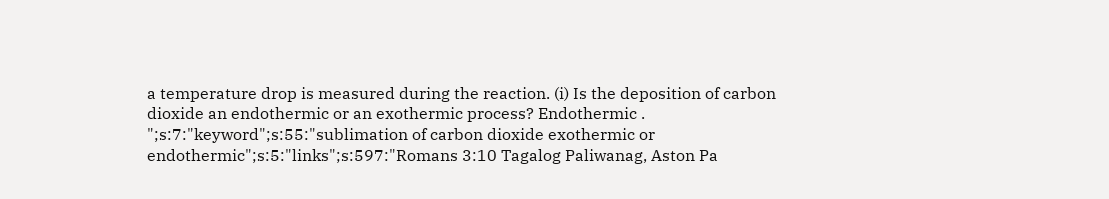a temperature drop is measured during the reaction. (i) Is the deposition of carbon dioxide an endothermic or an exothermic process? Endothermic . ";s:7:"keyword";s:55:"sublimation of carbon dioxide exothermic or endothermic";s:5:"links";s:597:"Romans 3:10 Tagalog Paliwanag, Aston Pa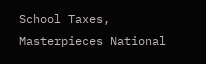School Taxes, Masterpieces National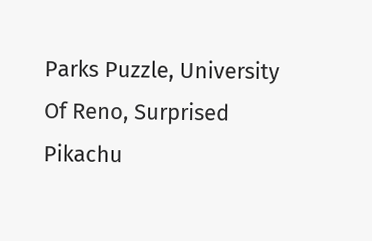Parks Puzzle, University Of Reno, Surprised Pikachu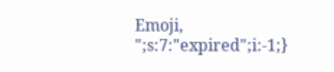Emoji, ";s:7:"expired";i:-1;}